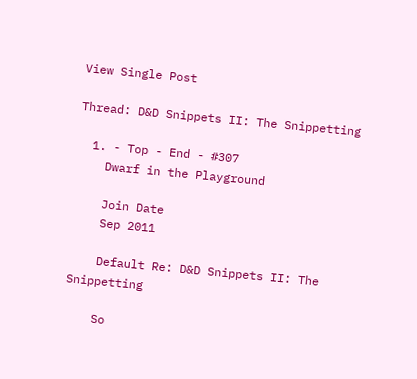View Single Post

Thread: D&D Snippets II: The Snippetting

  1. - Top - End - #307
    Dwarf in the Playground

    Join Date
    Sep 2011

    Default Re: D&D Snippets II: The Snippetting

    So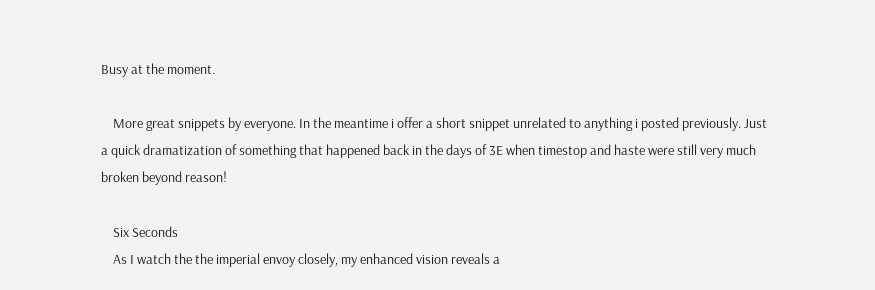Busy at the moment.

    More great snippets by everyone. In the meantime i offer a short snippet unrelated to anything i posted previously. Just a quick dramatization of something that happened back in the days of 3E when timestop and haste were still very much broken beyond reason!

    Six Seconds
    As I watch the the imperial envoy closely, my enhanced vision reveals a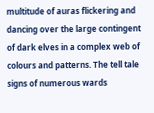multitude of auras flickering and dancing over the large contingent of dark elves in a complex web of colours and patterns. The tell tale signs of numerous wards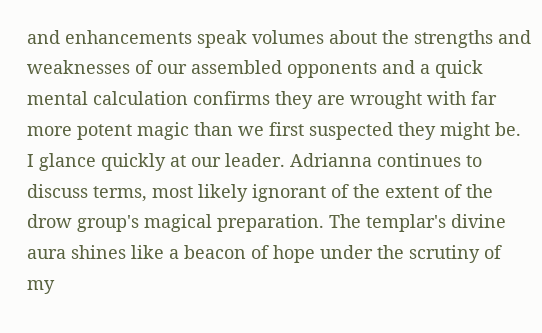and enhancements speak volumes about the strengths and weaknesses of our assembled opponents and a quick mental calculation confirms they are wrought with far more potent magic than we first suspected they might be. I glance quickly at our leader. Adrianna continues to discuss terms, most likely ignorant of the extent of the drow group's magical preparation. The templar's divine aura shines like a beacon of hope under the scrutiny of my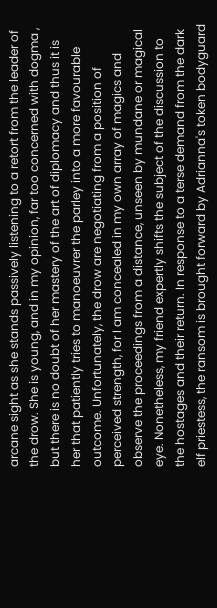arcane sight as she stands passively listening to a retort from the leader of the drow. She is young, and in my opinion, far too concerned with dogma , but there is no doubt of her mastery of the art of diplomacy and thus it is her that patiently tries to manoeuvrer the parley into a more favourable outcome. Unfortunately, the drow are negotiating from a position of perceived strength, for I am concealed in my own array of magics and observe the proceedings from a distance, unseen by mundane or magical eye. Nonetheless, my friend expertly shifts the subject of the discussion to the hostages and their return. In response to a terse demand from the dark elf priestess, the ransom is brought forward by Adrianna's token bodyguard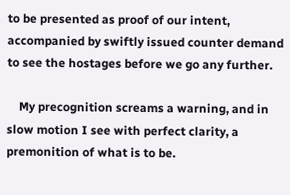to be presented as proof of our intent, accompanied by swiftly issued counter demand to see the hostages before we go any further.

    My precognition screams a warning, and in slow motion I see with perfect clarity, a premonition of what is to be.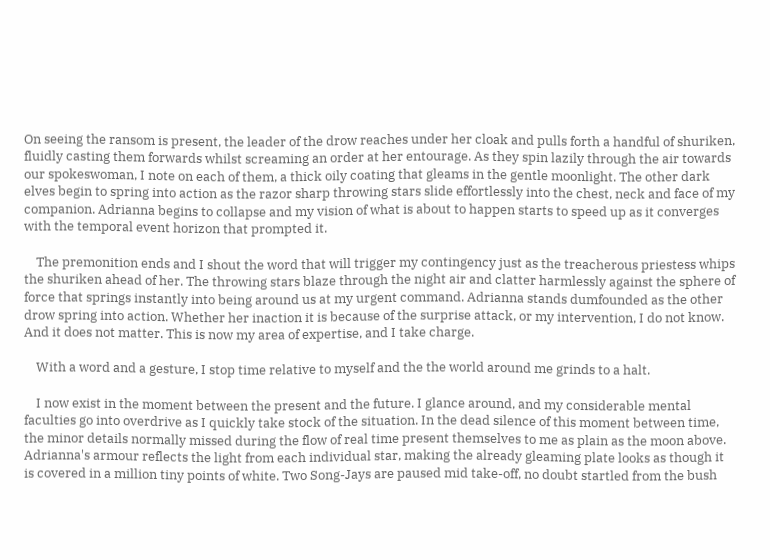On seeing the ransom is present, the leader of the drow reaches under her cloak and pulls forth a handful of shuriken, fluidly casting them forwards whilst screaming an order at her entourage. As they spin lazily through the air towards our spokeswoman, I note on each of them, a thick oily coating that gleams in the gentle moonlight. The other dark elves begin to spring into action as the razor sharp throwing stars slide effortlessly into the chest, neck and face of my companion. Adrianna begins to collapse and my vision of what is about to happen starts to speed up as it converges with the temporal event horizon that prompted it.

    The premonition ends and I shout the word that will trigger my contingency just as the treacherous priestess whips the shuriken ahead of her. The throwing stars blaze through the night air and clatter harmlessly against the sphere of force that springs instantly into being around us at my urgent command. Adrianna stands dumfounded as the other drow spring into action. Whether her inaction it is because of the surprise attack, or my intervention, I do not know. And it does not matter. This is now my area of expertise, and I take charge.

    With a word and a gesture, I stop time relative to myself and the the world around me grinds to a halt.

    I now exist in the moment between the present and the future. I glance around, and my considerable mental faculties go into overdrive as I quickly take stock of the situation. In the dead silence of this moment between time, the minor details normally missed during the flow of real time present themselves to me as plain as the moon above. Adrianna's armour reflects the light from each individual star, making the already gleaming plate looks as though it is covered in a million tiny points of white. Two Song-Jays are paused mid take-off, no doubt startled from the bush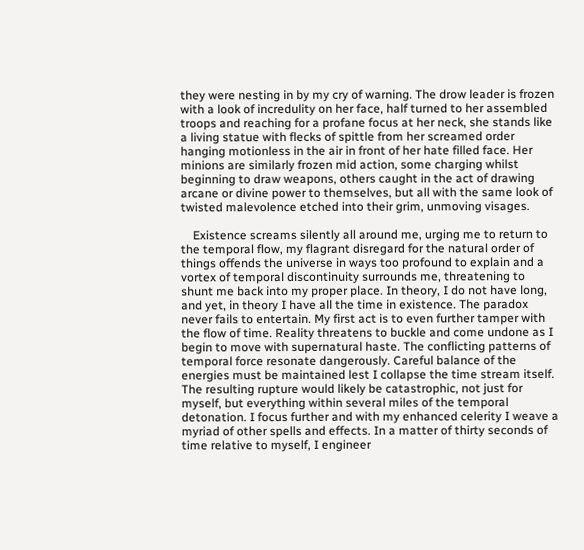they were nesting in by my cry of warning. The drow leader is frozen with a look of incredulity on her face, half turned to her assembled troops and reaching for a profane focus at her neck, she stands like a living statue with flecks of spittle from her screamed order hanging motionless in the air in front of her hate filled face. Her minions are similarly frozen mid action, some charging whilst beginning to draw weapons, others caught in the act of drawing arcane or divine power to themselves, but all with the same look of twisted malevolence etched into their grim, unmoving visages.

    Existence screams silently all around me, urging me to return to the temporal flow, my flagrant disregard for the natural order of things offends the universe in ways too profound to explain and a vortex of temporal discontinuity surrounds me, threatening to shunt me back into my proper place. In theory, I do not have long, and yet, in theory I have all the time in existence. The paradox never fails to entertain. My first act is to even further tamper with the flow of time. Reality threatens to buckle and come undone as I begin to move with supernatural haste. The conflicting patterns of temporal force resonate dangerously. Careful balance of the energies must be maintained lest I collapse the time stream itself. The resulting rupture would likely be catastrophic, not just for myself, but everything within several miles of the temporal detonation. I focus further and with my enhanced celerity I weave a myriad of other spells and effects. In a matter of thirty seconds of time relative to myself, I engineer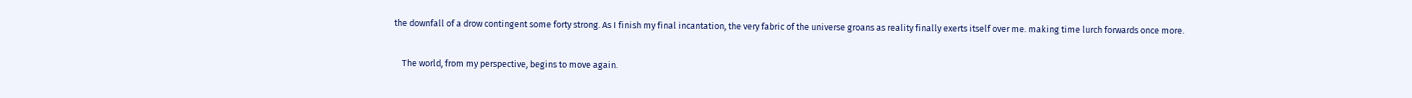the downfall of a drow contingent some forty strong. As I finish my final incantation, the very fabric of the universe groans as reality finally exerts itself over me. making time lurch forwards once more.

    The world, from my perspective, begins to move again.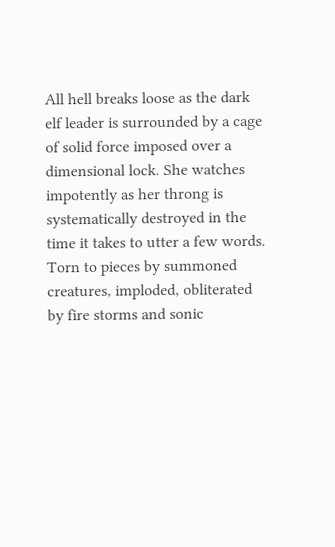All hell breaks loose as the dark elf leader is surrounded by a cage of solid force imposed over a dimensional lock. She watches impotently as her throng is systematically destroyed in the time it takes to utter a few words. Torn to pieces by summoned creatures, imploded, obliterated by fire storms and sonic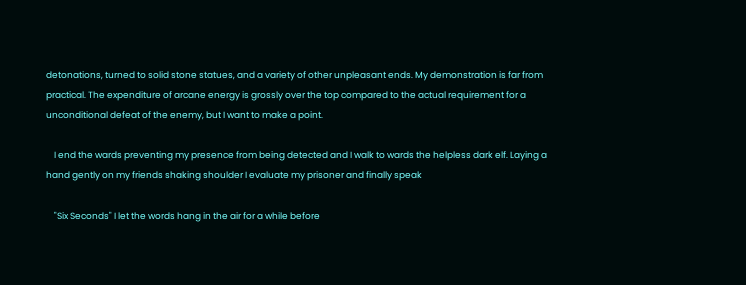detonations, turned to solid stone statues, and a variety of other unpleasant ends. My demonstration is far from practical. The expenditure of arcane energy is grossly over the top compared to the actual requirement for a unconditional defeat of the enemy, but I want to make a point.

    I end the wards preventing my presence from being detected and I walk to wards the helpless dark elf. Laying a hand gently on my friends shaking shoulder I evaluate my prisoner and finally speak

    "Six Seconds" I let the words hang in the air for a while before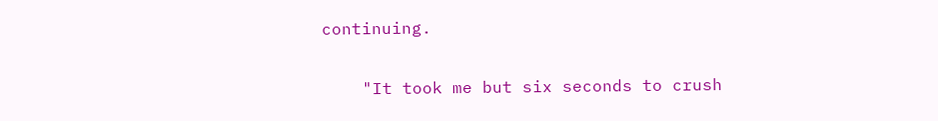continuing.

    "It took me but six seconds to crush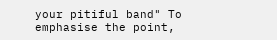your pitiful band" To emphasise the point,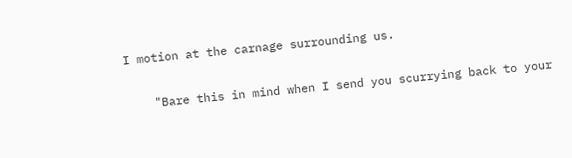I motion at the carnage surrounding us.

    "Bare this in mind when I send you scurrying back to your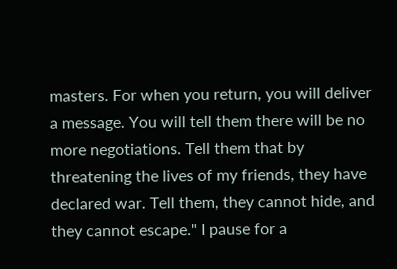masters. For when you return, you will deliver a message. You will tell them there will be no more negotiations. Tell them that by threatening the lives of my friends, they have declared war. Tell them, they cannot hide, and they cannot escape." I pause for a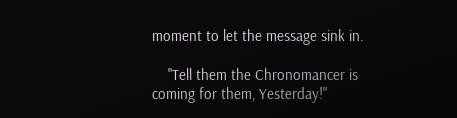moment to let the message sink in.

    "Tell them the Chronomancer is coming for them, Yesterday!"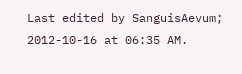Last edited by SanguisAevum; 2012-10-16 at 06:35 AM.